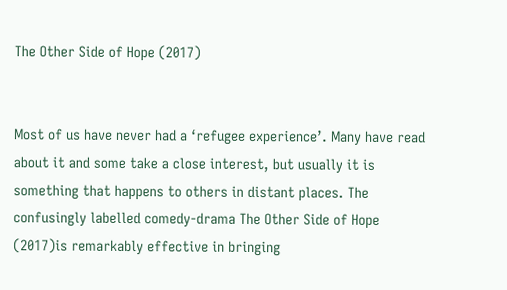The Other Side of Hope (2017)


Most of us have never had a ‘refugee experience’. Many have read about it and some take a close interest, but usually it is something that happens to others in distant places. The confusingly labelled comedy-drama The Other Side of Hope (2017)is remarkably effective in bringing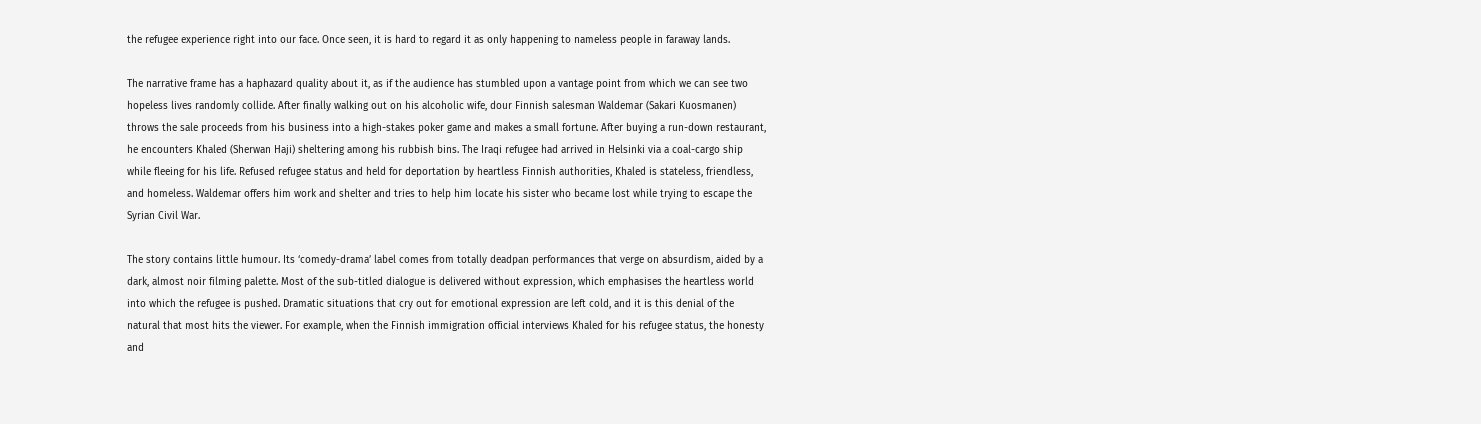the refugee experience right into our face. Once seen, it is hard to regard it as only happening to nameless people in faraway lands.

The narrative frame has a haphazard quality about it, as if the audience has stumbled upon a vantage point from which we can see two hopeless lives randomly collide. After finally walking out on his alcoholic wife, dour Finnish salesman Waldemar (Sakari Kuosmanen) throws the sale proceeds from his business into a high-stakes poker game and makes a small fortune. After buying a run-down restaurant, he encounters Khaled (Sherwan Haji) sheltering among his rubbish bins. The Iraqi refugee had arrived in Helsinki via a coal-cargo ship while fleeing for his life. Refused refugee status and held for deportation by heartless Finnish authorities, Khaled is stateless, friendless, and homeless. Waldemar offers him work and shelter and tries to help him locate his sister who became lost while trying to escape the Syrian Civil War.

The story contains little humour. Its ‘comedy-drama’ label comes from totally deadpan performances that verge on absurdism, aided by a dark, almost noir filming palette. Most of the sub-titled dialogue is delivered without expression, which emphasises the heartless world into which the refugee is pushed. Dramatic situations that cry out for emotional expression are left cold, and it is this denial of the natural that most hits the viewer. For example, when the Finnish immigration official interviews Khaled for his refugee status, the honesty and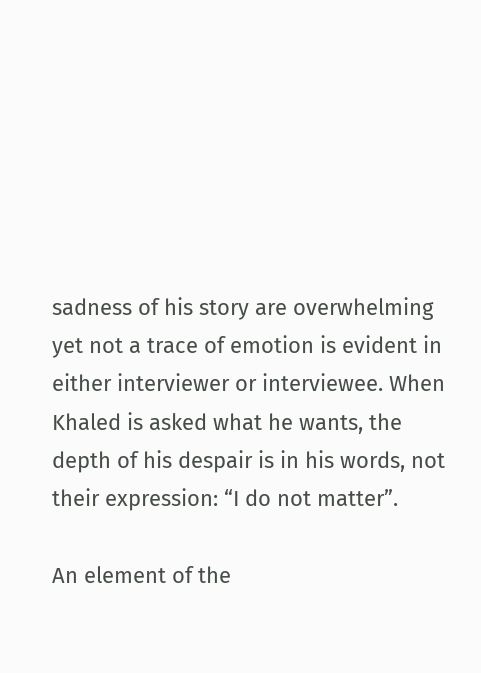sadness of his story are overwhelming yet not a trace of emotion is evident in either interviewer or interviewee. When Khaled is asked what he wants, the depth of his despair is in his words, not their expression: “I do not matter”.

An element of the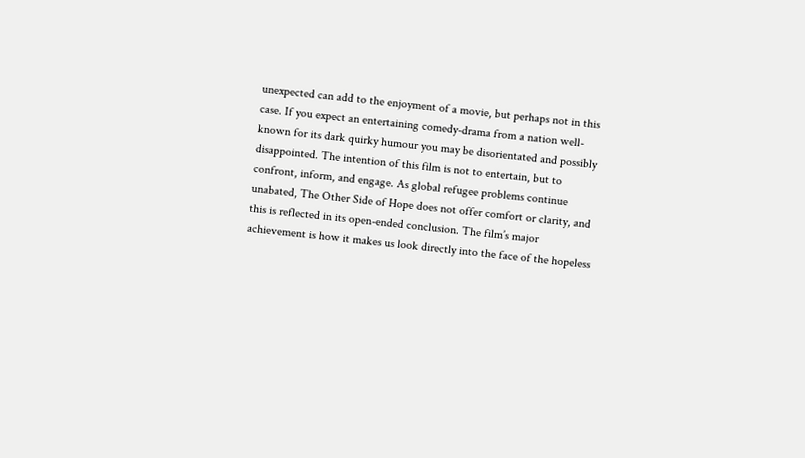unexpected can add to the enjoyment of a movie, but perhaps not in this case. If you expect an entertaining comedy-drama from a nation well-known for its dark quirky humour you may be disorientated and possibly disappointed. The intention of this film is not to entertain, but to confront, inform, and engage. As global refugee problems continue unabated, The Other Side of Hope does not offer comfort or clarity, and this is reflected in its open-ended conclusion. The film’s major achievement is how it makes us look directly into the face of the hopeless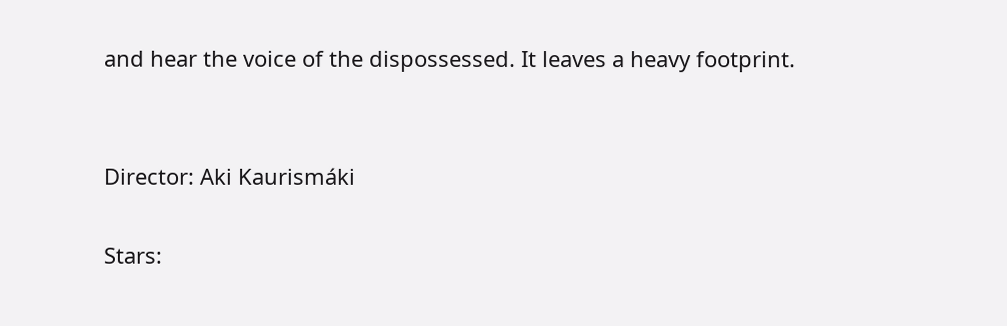and hear the voice of the dispossessed. It leaves a heavy footprint.


Director: Aki Kaurismáki

Stars: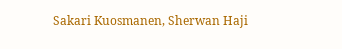Sakari Kuosmanen, Sherwan Haji